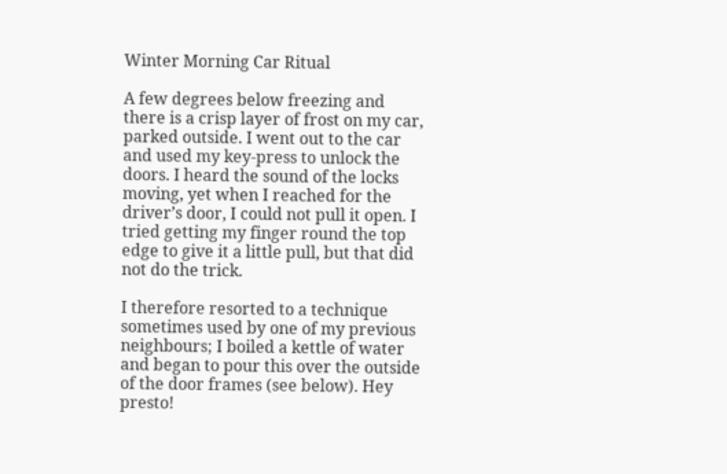Winter Morning Car Ritual

A few degrees below freezing and there is a crisp layer of frost on my car, parked outside. I went out to the car and used my key-press to unlock the doors. I heard the sound of the locks moving, yet when I reached for the driver’s door, I could not pull it open. I tried getting my finger round the top edge to give it a little pull, but that did not do the trick.

I therefore resorted to a technique sometimes used by one of my previous neighbours; I boiled a kettle of water and began to pour this over the outside of the door frames (see below). Hey presto!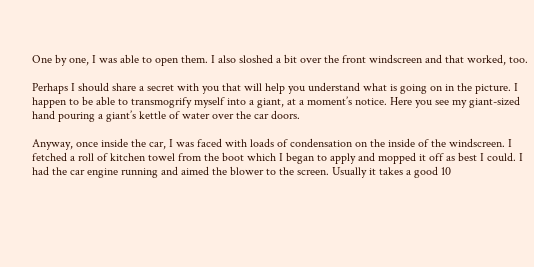One by one, I was able to open them. I also sloshed a bit over the front windscreen and that worked, too.

Perhaps I should share a secret with you that will help you understand what is going on in the picture. I happen to be able to transmogrify myself into a giant, at a moment’s notice. Here you see my giant-sized hand pouring a giant’s kettle of water over the car doors.

Anyway, once inside the car, I was faced with loads of condensation on the inside of the windscreen. I fetched a roll of kitchen towel from the boot which I began to apply and mopped it off as best I could. I had the car engine running and aimed the blower to the screen. Usually it takes a good 10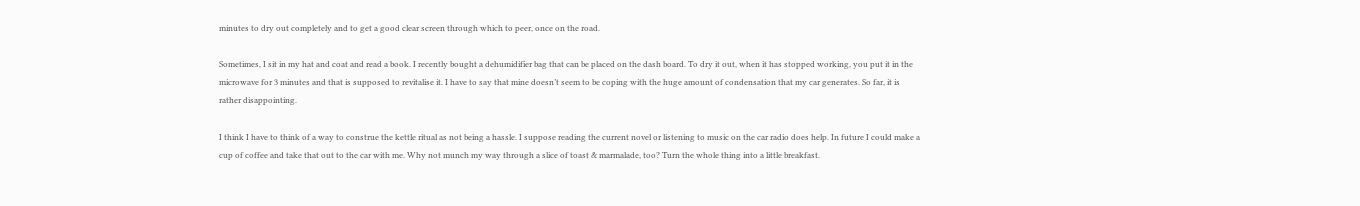minutes to dry out completely and to get a good clear screen through which to peer, once on the road.

Sometimes, I sit in my hat and coat and read a book. I recently bought a dehumidifier bag that can be placed on the dash board. To dry it out, when it has stopped working, you put it in the microwave for 3 minutes and that is supposed to revitalise it. I have to say that mine doesn’t seem to be coping with the huge amount of condensation that my car generates. So far, it is rather disappointing.

I think I have to think of a way to construe the kettle ritual as not being a hassle. I suppose reading the current novel or listening to music on the car radio does help. In future I could make a cup of coffee and take that out to the car with me. Why not munch my way through a slice of toast & marmalade, too? Turn the whole thing into a little breakfast.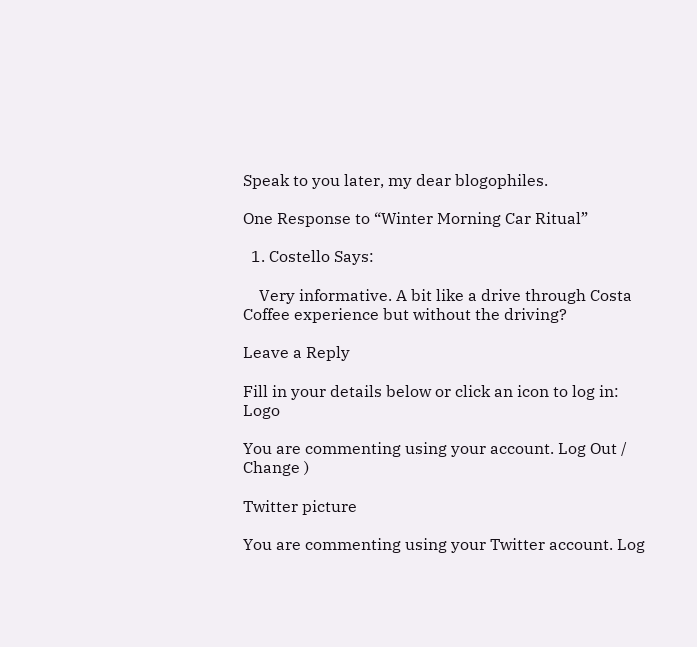Speak to you later, my dear blogophiles.

One Response to “Winter Morning Car Ritual”

  1. Costello Says:

    Very informative. A bit like a drive through Costa Coffee experience but without the driving?

Leave a Reply

Fill in your details below or click an icon to log in: Logo

You are commenting using your account. Log Out /  Change )

Twitter picture

You are commenting using your Twitter account. Log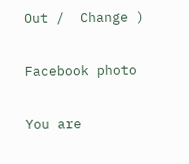Out /  Change )

Facebook photo

You are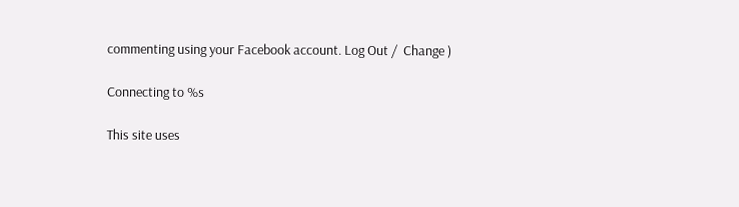commenting using your Facebook account. Log Out /  Change )

Connecting to %s

This site uses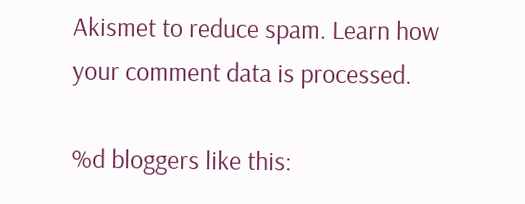Akismet to reduce spam. Learn how your comment data is processed.

%d bloggers like this: